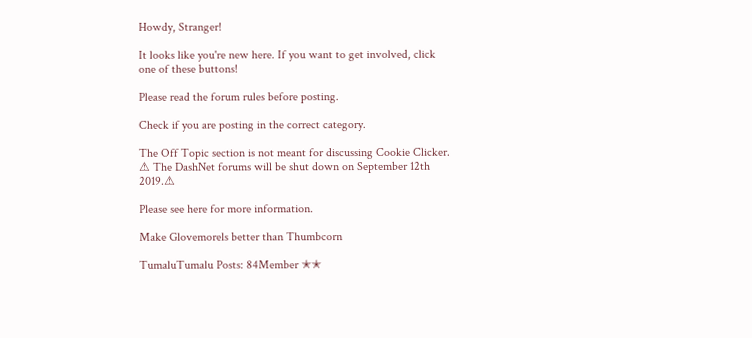Howdy, Stranger!

It looks like you're new here. If you want to get involved, click one of these buttons!

Please read the forum rules before posting.

Check if you are posting in the correct category.

The Off Topic section is not meant for discussing Cookie Clicker.
⚠ The DashNet forums will be shut down on September 12th 2019.⚠

Please see here for more information.

Make Glovemorels better than Thumbcorn

TumaluTumalu Posts: 84Member ✭✭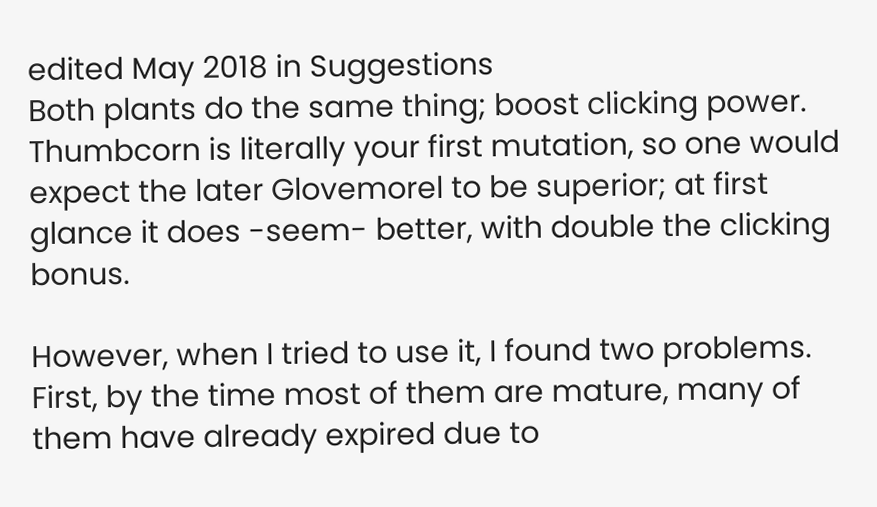edited May 2018 in Suggestions
Both plants do the same thing; boost clicking power. Thumbcorn is literally your first mutation, so one would expect the later Glovemorel to be superior; at first glance it does -seem- better, with double the clicking bonus.

However, when I tried to use it, I found two problems. First, by the time most of them are mature, many of them have already expired due to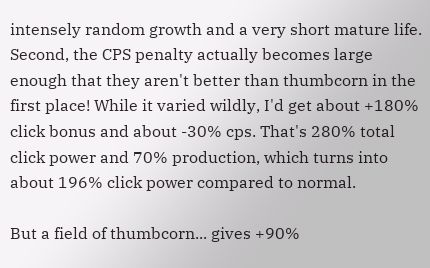intensely random growth and a very short mature life. Second, the CPS penalty actually becomes large enough that they aren't better than thumbcorn in the first place! While it varied wildly, I'd get about +180% click bonus and about -30% cps. That's 280% total click power and 70% production, which turns into about 196% click power compared to normal.

But a field of thumbcorn... gives +90%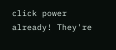click power already! They're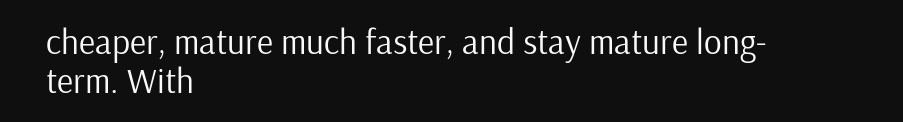cheaper, mature much faster, and stay mature long-term. With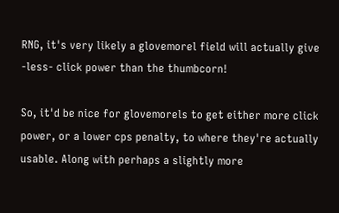RNG, it's very likely a glovemorel field will actually give -less- click power than the thumbcorn!

So, it'd be nice for glovemorels to get either more click power, or a lower cps penalty, to where they're actually usable. Along with perhaps a slightly more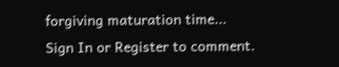forgiving maturation time...
Sign In or Register to comment.